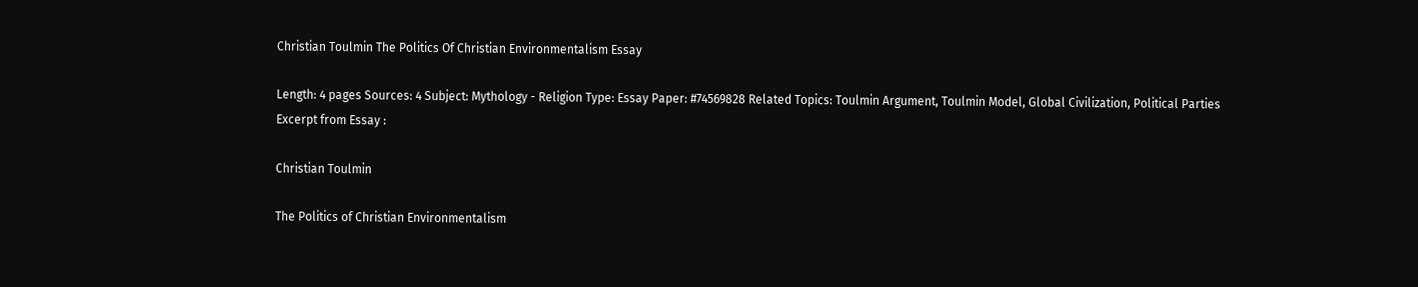Christian Toulmin The Politics Of Christian Environmentalism Essay

Length: 4 pages Sources: 4 Subject: Mythology - Religion Type: Essay Paper: #74569828 Related Topics: Toulmin Argument, Toulmin Model, Global Civilization, Political Parties
Excerpt from Essay :

Christian Toulmin

The Politics of Christian Environmentalism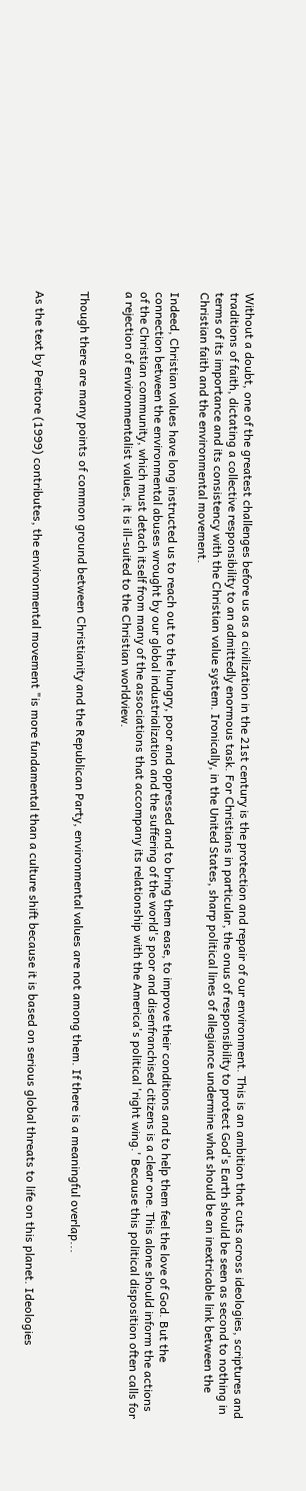Without a doubt, one of the greatest challenges before us as a civilization in the 21st century is the protection and repair of our environment. This is an ambition that cuts across ideologies, scriptures and traditions of faith, dictating a collective responsibility to an admittedly enormous task. For Christians in particular, the onus of responsibility to protect God's Earth should be seen as second to nothing in terms of its importance and its consistency with the Christian value system. Ironically, in the United States, sharp political lines of allegiance undermine what should be an inextricable link between the Christian faith and the environmental movement.

Indeed, Christian values have long instructed us to reach out to the hungry, poor and oppressed and to bring them ease, to improve their conditions and to help them feel the love of God. But the connection between the environmental abuses wrought by our global industrialization and the suffering of the world's poor and disenfranchised citizens is a clear one. This alone should inform the actions of the Christian community, which must detach itself from many of the associations that accompany its relationship with the America's political 'right wing.' Because this political disposition often calls for a rejection of environmentalist values, it is ill-suited to the Christian worldview.


Though there are many points of common ground between Christianity and the Republican Party, environmental values are not among them. If there is a meaningful overlap...


As the text by Peritore (1999) contributes, the environmental movement "is more fundamental than a culture shift because it is based on serious global threats to life on this planet. Ideologies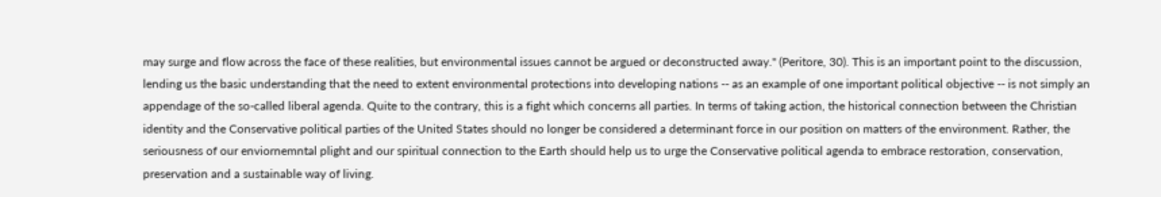may surge and flow across the face of these realities, but environmental issues cannot be argued or deconstructed away." (Peritore, 30). This is an important point to the discussion, lending us the basic understanding that the need to extent environmental protections into developing nations -- as an example of one important political objective -- is not simply an appendage of the so-called liberal agenda. Quite to the contrary, this is a fight which concerns all parties. In terms of taking action, the historical connection between the Christian identity and the Conservative political parties of the United States should no longer be considered a determinant force in our position on matters of the environment. Rather, the seriousness of our enviornemntal plight and our spiritual connection to the Earth should help us to urge the Conservative political agenda to embrace restoration, conservation, preservation and a sustainable way of living.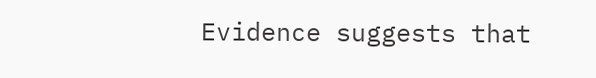Evidence suggests that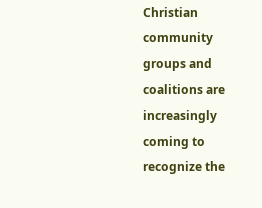Christian community groups and coalitions are increasingly coming to recognize the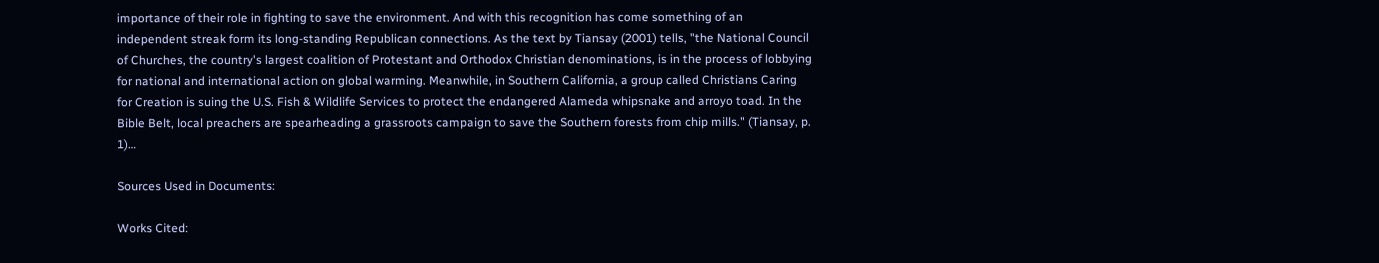importance of their role in fighting to save the environment. And with this recognition has come something of an independent streak form its long-standing Republican connections. As the text by Tiansay (2001) tells, "the National Council of Churches, the country's largest coalition of Protestant and Orthodox Christian denominations, is in the process of lobbying for national and international action on global warming. Meanwhile, in Southern California, a group called Christians Caring for Creation is suing the U.S. Fish & Wildlife Services to protect the endangered Alameda whipsnake and arroyo toad. In the Bible Belt, local preachers are spearheading a grassroots campaign to save the Southern forests from chip mills." (Tiansay, p. 1)…

Sources Used in Documents:

Works Cited: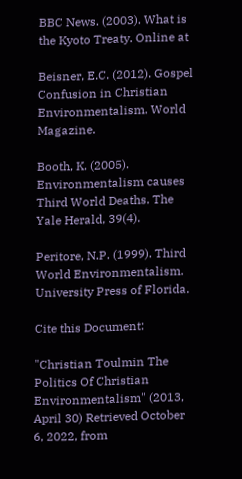BBC News. (2003). What is the Kyoto Treaty. Online at

Beisner, E.C. (2012). Gospel Confusion in Christian Environmentalism. World Magazine.

Booth, K. (2005). Environmentalism causes Third World Deaths. The Yale Herald, 39(4).

Peritore, N.P. (1999). Third World Environmentalism. University Press of Florida.

Cite this Document:

"Christian Toulmin The Politics Of Christian Environmentalism" (2013, April 30) Retrieved October 6, 2022, from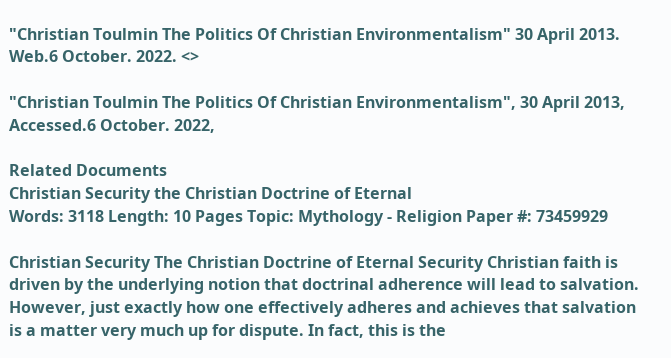"Christian Toulmin The Politics Of Christian Environmentalism" 30 April 2013. Web.6 October. 2022. <>

"Christian Toulmin The Politics Of Christian Environmentalism", 30 April 2013, Accessed.6 October. 2022,

Related Documents
Christian Security the Christian Doctrine of Eternal
Words: 3118 Length: 10 Pages Topic: Mythology - Religion Paper #: 73459929

Christian Security The Christian Doctrine of Eternal Security Christian faith is driven by the underlying notion that doctrinal adherence will lead to salvation. However, just exactly how one effectively adheres and achieves that salvation is a matter very much up for dispute. In fact, this is the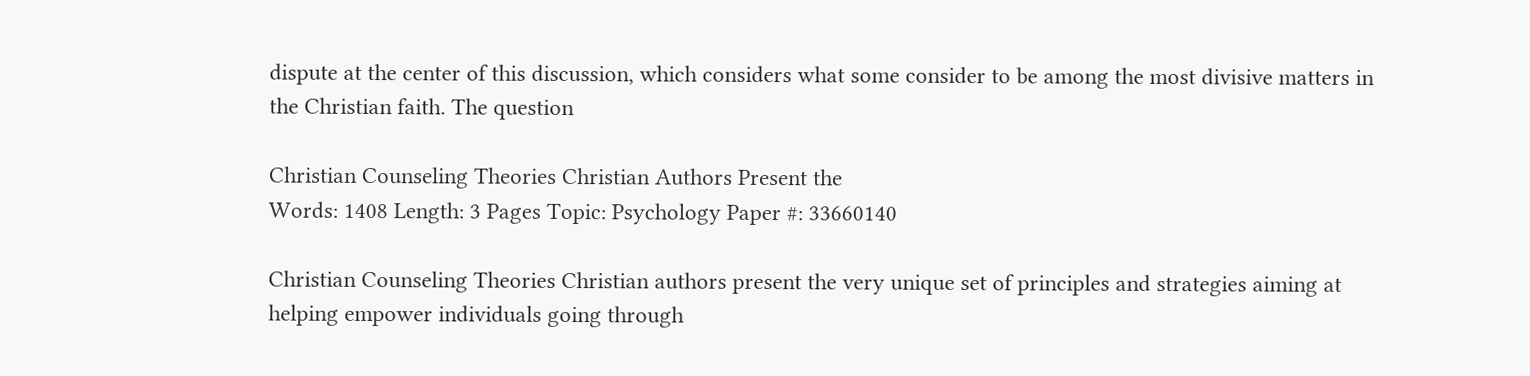dispute at the center of this discussion, which considers what some consider to be among the most divisive matters in the Christian faith. The question

Christian Counseling Theories Christian Authors Present the
Words: 1408 Length: 3 Pages Topic: Psychology Paper #: 33660140

Christian Counseling Theories Christian authors present the very unique set of principles and strategies aiming at helping empower individuals going through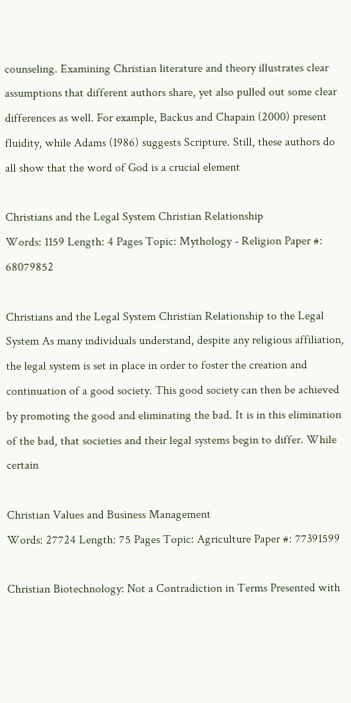counseling. Examining Christian literature and theory illustrates clear assumptions that different authors share, yet also pulled out some clear differences as well. For example, Backus and Chapain (2000) present fluidity, while Adams (1986) suggests Scripture. Still, these authors do all show that the word of God is a crucial element

Christians and the Legal System Christian Relationship
Words: 1159 Length: 4 Pages Topic: Mythology - Religion Paper #: 68079852

Christians and the Legal System Christian Relationship to the Legal System As many individuals understand, despite any religious affiliation, the legal system is set in place in order to foster the creation and continuation of a good society. This good society can then be achieved by promoting the good and eliminating the bad. It is in this elimination of the bad, that societies and their legal systems begin to differ. While certain

Christian Values and Business Management
Words: 27724 Length: 75 Pages Topic: Agriculture Paper #: 77391599

Christian Biotechnology: Not a Contradiction in Terms Presented with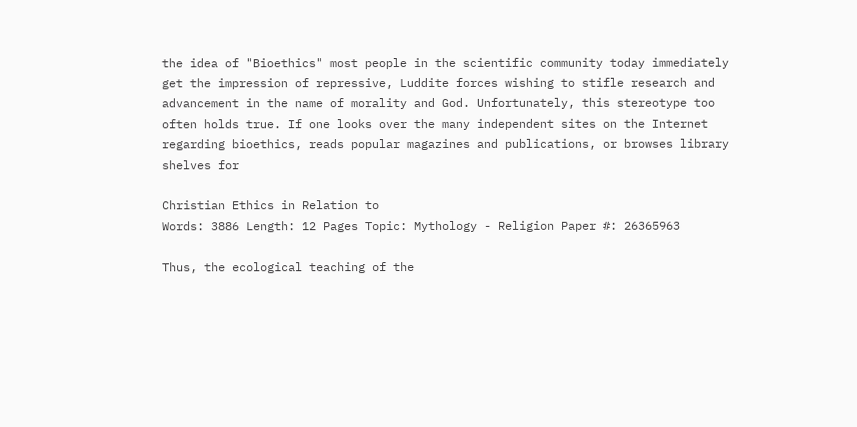the idea of "Bioethics" most people in the scientific community today immediately get the impression of repressive, Luddite forces wishing to stifle research and advancement in the name of morality and God. Unfortunately, this stereotype too often holds true. If one looks over the many independent sites on the Internet regarding bioethics, reads popular magazines and publications, or browses library shelves for

Christian Ethics in Relation to
Words: 3886 Length: 12 Pages Topic: Mythology - Religion Paper #: 26365963

Thus, the ecological teaching of the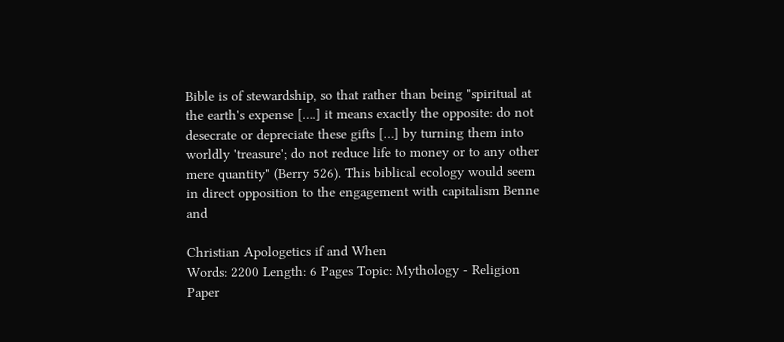Bible is of stewardship, so that rather than being "spiritual at the earth's expense [….] it means exactly the opposite: do not desecrate or depreciate these gifts […] by turning them into worldly 'treasure'; do not reduce life to money or to any other mere quantity" (Berry 526). This biblical ecology would seem in direct opposition to the engagement with capitalism Benne and

Christian Apologetics if and When
Words: 2200 Length: 6 Pages Topic: Mythology - Religion Paper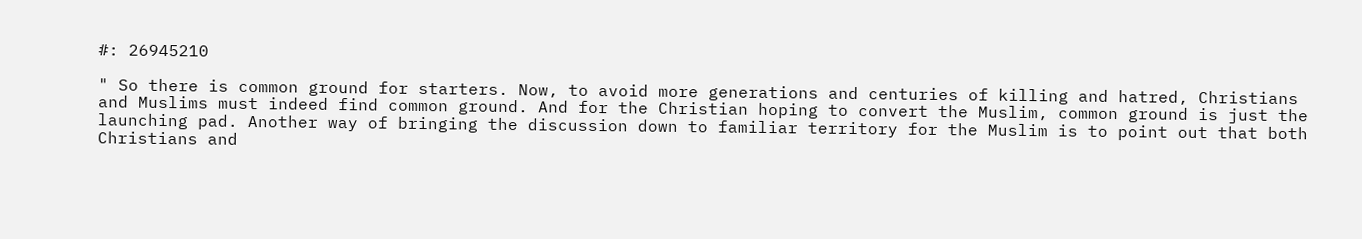#: 26945210

" So there is common ground for starters. Now, to avoid more generations and centuries of killing and hatred, Christians and Muslims must indeed find common ground. And for the Christian hoping to convert the Muslim, common ground is just the launching pad. Another way of bringing the discussion down to familiar territory for the Muslim is to point out that both Christians and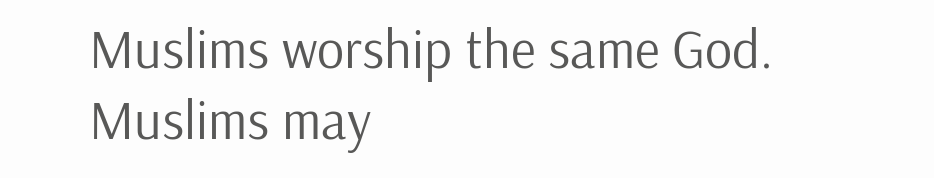Muslims worship the same God. Muslims may